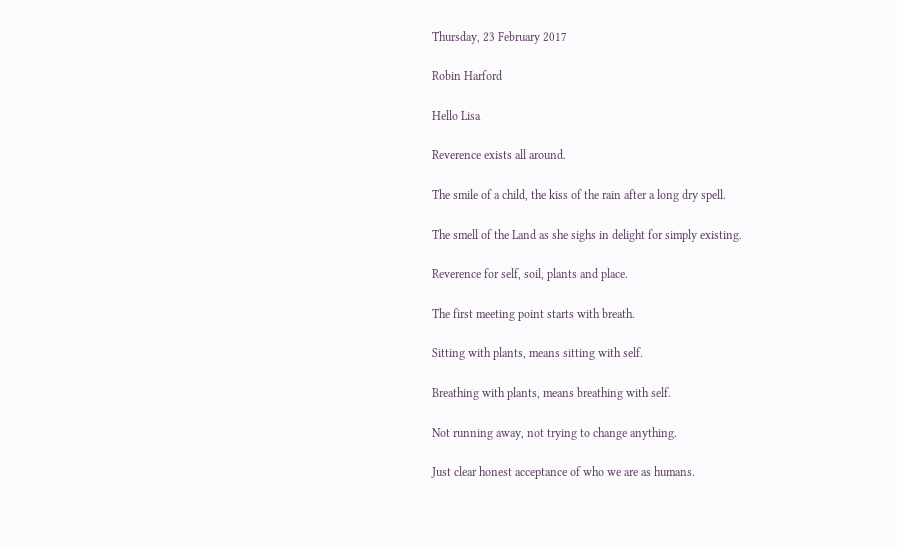Thursday, 23 February 2017

Robin Harford

Hello Lisa

Reverence exists all around.

The smile of a child, the kiss of the rain after a long dry spell.

The smell of the Land as she sighs in delight for simply existing.

Reverence for self, soil, plants and place.

The first meeting point starts with breath.

Sitting with plants, means sitting with self.

Breathing with plants, means breathing with self.

Not running away, not trying to change anything.

Just clear honest acceptance of who we are as humans.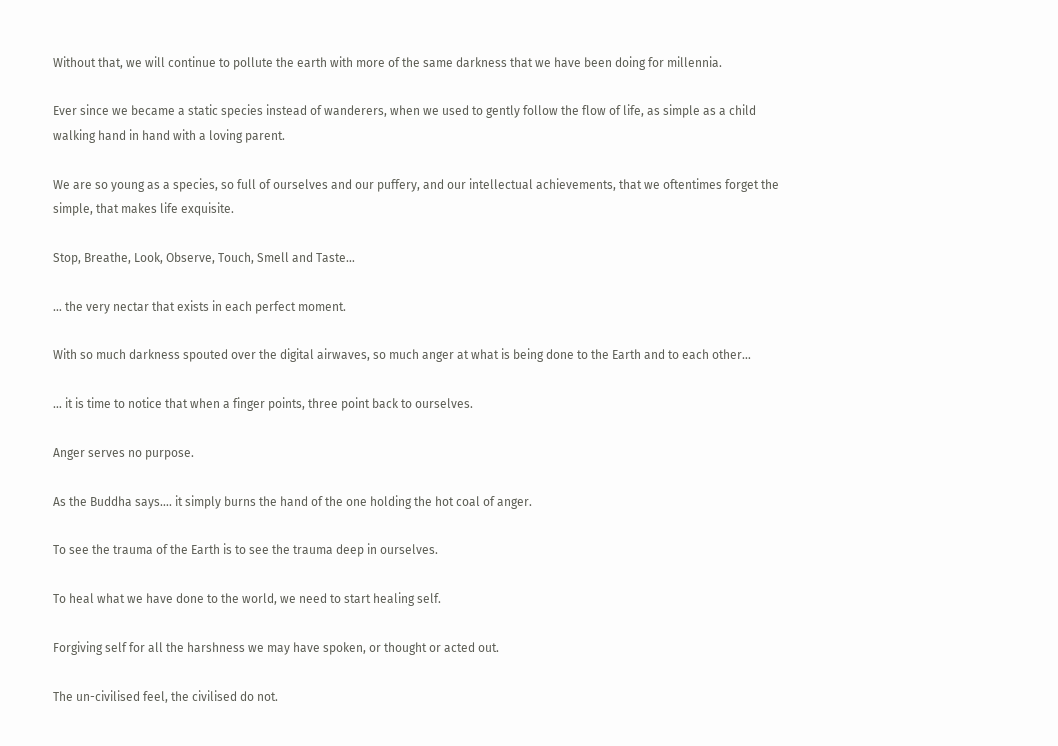Without that, we will continue to pollute the earth with more of the same darkness that we have been doing for millennia.

Ever since we became a static species instead of wanderers, when we used to gently follow the flow of life, as simple as a child walking hand in hand with a loving parent.

We are so young as a species, so full of ourselves and our puffery, and our intellectual achievements, that we oftentimes forget the simple, that makes life exquisite.

Stop, Breathe, Look, Observe, Touch, Smell and Taste…

… the very nectar that exists in each perfect moment.

With so much darkness spouted over the digital airwaves, so much anger at what is being done to the Earth and to each other…

… it is time to notice that when a finger points, three point back to ourselves.

Anger serves no purpose.

As the Buddha says…. it simply burns the hand of the one holding the hot coal of anger.

To see the trauma of the Earth is to see the trauma deep in ourselves.

To heal what we have done to the world, we need to start healing self.

Forgiving self for all the harshness we may have spoken, or thought or acted out.

The un-civilised feel, the civilised do not.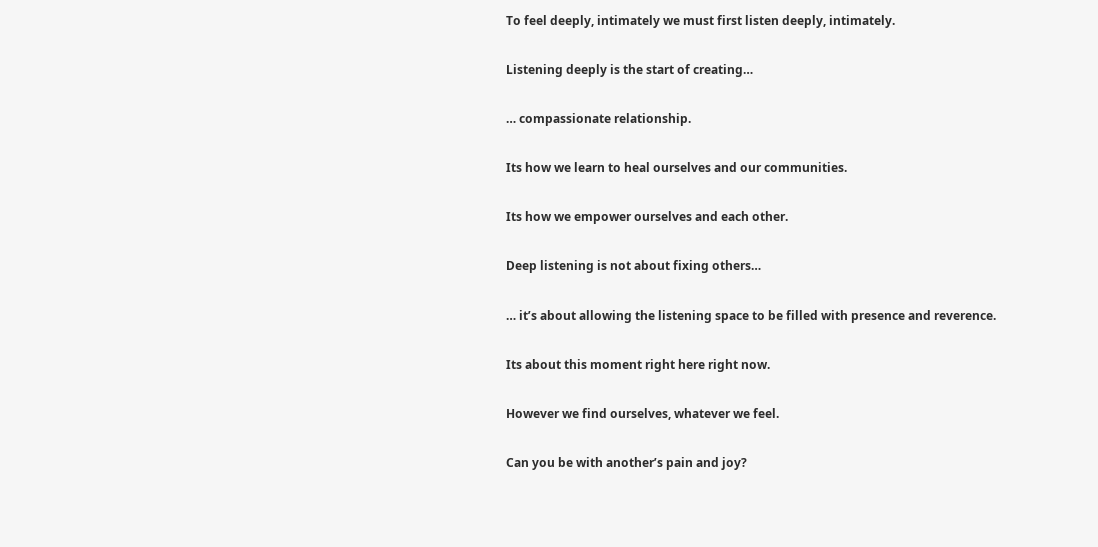To feel deeply, intimately we must first listen deeply, intimately.

Listening deeply is the start of creating…

… compassionate relationship.

Its how we learn to heal ourselves and our communities.

Its how we empower ourselves and each other.

Deep listening is not about fixing others…

… it’s about allowing the listening space to be filled with presence and reverence.

Its about this moment right here right now.

However we find ourselves, whatever we feel.

Can you be with another’s pain and joy?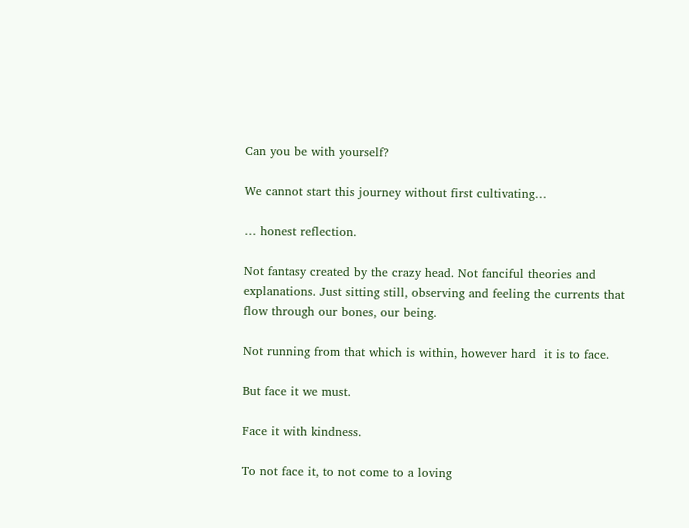Can you be with yourself?

We cannot start this journey without first cultivating…

… honest reflection.

Not fantasy created by the crazy head. Not fanciful theories and explanations. Just sitting still, observing and feeling the currents that flow through our bones, our being.

Not running from that which is within, however hard  it is to face.

But face it we must.

Face it with kindness.

To not face it, to not come to a loving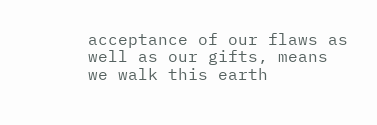acceptance of our flaws as well as our gifts, means we walk this earth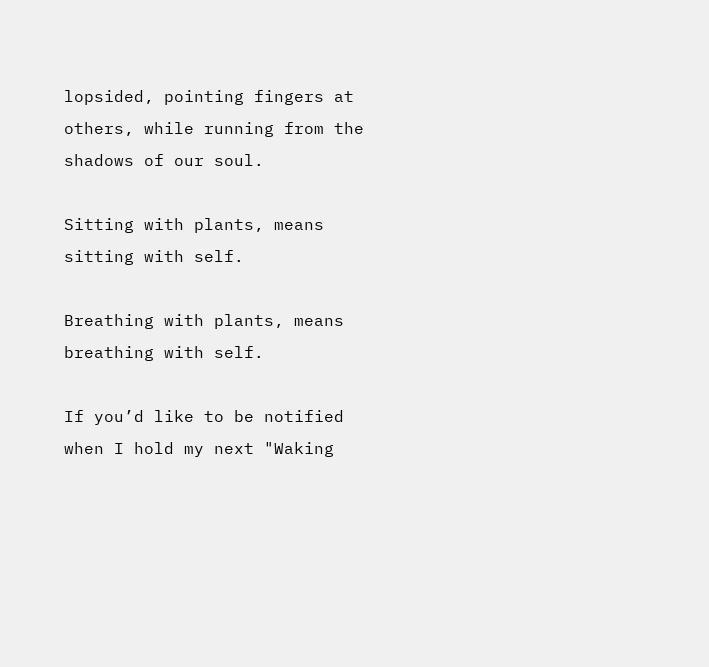lopsided, pointing fingers at others, while running from the shadows of our soul.

Sitting with plants, means sitting with self.

Breathing with plants, means breathing with self.

If you’d like to be notified when I hold my next "Waking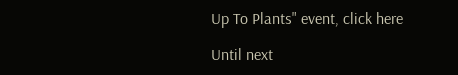Up To Plants" event, click here

Until next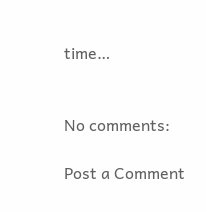time…


No comments:

Post a Comment